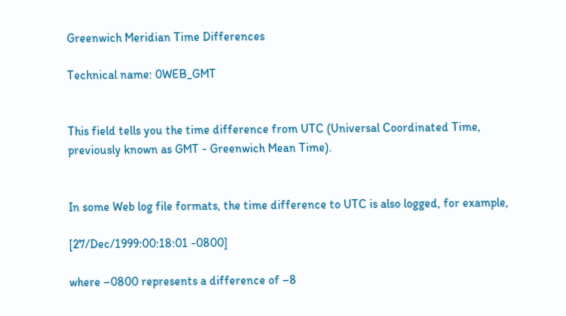Greenwich Meridian Time Differences

Technical name: 0WEB_GMT


This field tells you the time difference from UTC (Universal Coordinated Time, previously known as GMT - Greenwich Mean Time).


In some Web log file formats, the time difference to UTC is also logged, for example,

[27/Dec/1999:00:18:01 -0800]

where –0800 represents a difference of –8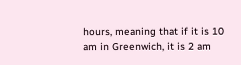hours, meaning that if it is 10 am in Greenwich, it is 2 am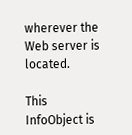wherever the Web server is located.

This InfoObject is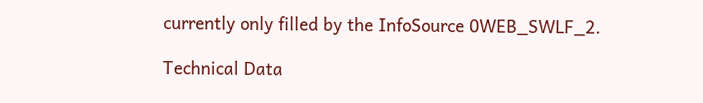currently only filled by the InfoSource 0WEB_SWLF_2.

Technical Data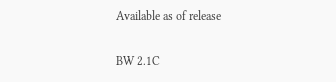Available as of release

BW 2.1C